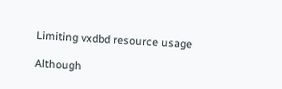Limiting vxdbd resource usage

Although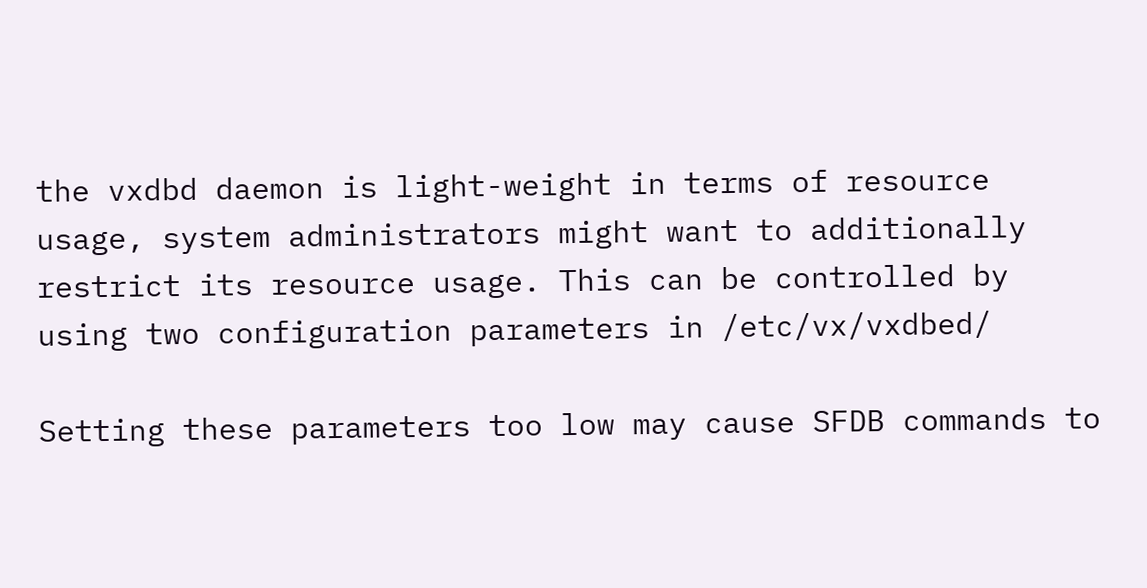the vxdbd daemon is light-weight in terms of resource usage, system administrators might want to additionally restrict its resource usage. This can be controlled by using two configuration parameters in /etc/vx/vxdbed/

Setting these parameters too low may cause SFDB commands to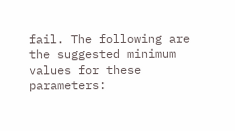fail. The following are the suggested minimum values for these parameters: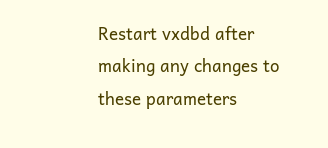Restart vxdbd after making any changes to these parameters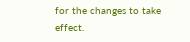for the changes to take effect.